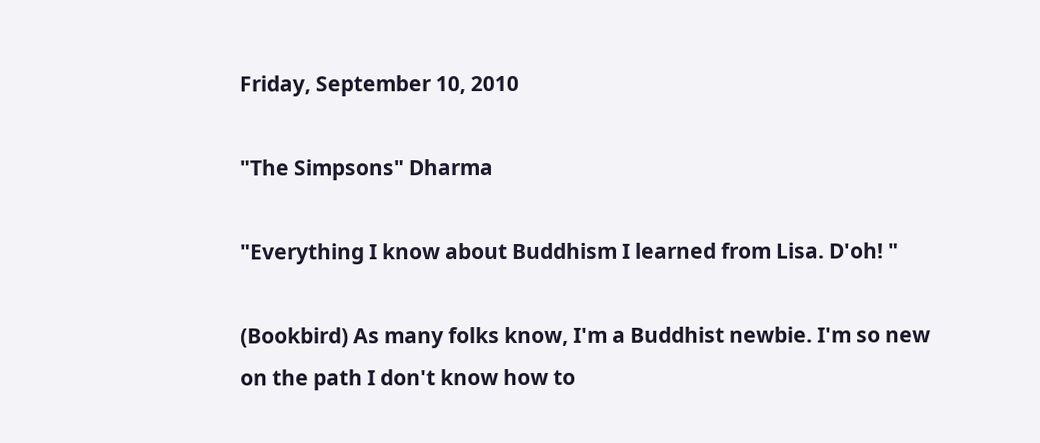Friday, September 10, 2010

"The Simpsons" Dharma

"Everything I know about Buddhism I learned from Lisa. D'oh! "

(Bookbird) As many folks know, I'm a Buddhist newbie. I'm so new on the path I don't know how to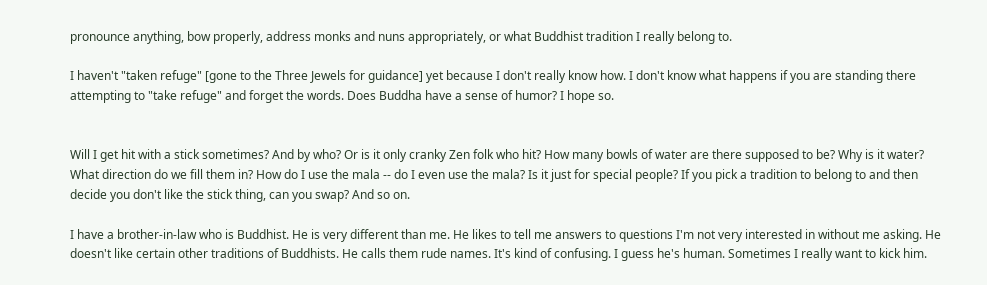pronounce anything, bow properly, address monks and nuns appropriately, or what Buddhist tradition I really belong to.

I haven't "taken refuge" [gone to the Three Jewels for guidance] yet because I don't really know how. I don't know what happens if you are standing there attempting to "take refuge" and forget the words. Does Buddha have a sense of humor? I hope so.


Will I get hit with a stick sometimes? And by who? Or is it only cranky Zen folk who hit? How many bowls of water are there supposed to be? Why is it water? What direction do we fill them in? How do I use the mala -- do I even use the mala? Is it just for special people? If you pick a tradition to belong to and then decide you don't like the stick thing, can you swap? And so on.

I have a brother-in-law who is Buddhist. He is very different than me. He likes to tell me answers to questions I'm not very interested in without me asking. He doesn't like certain other traditions of Buddhists. He calls them rude names. It's kind of confusing. I guess he's human. Sometimes I really want to kick him.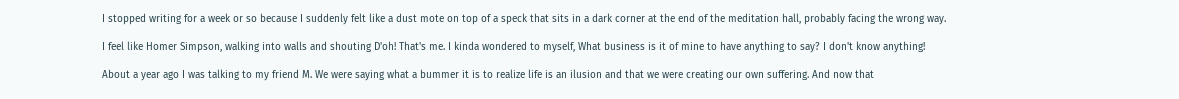I stopped writing for a week or so because I suddenly felt like a dust mote on top of a speck that sits in a dark corner at the end of the meditation hall, probably facing the wrong way.

I feel like Homer Simpson, walking into walls and shouting D'oh! That's me. I kinda wondered to myself, What business is it of mine to have anything to say? I don't know anything!

About a year ago I was talking to my friend M. We were saying what a bummer it is to realize life is an ilusion and that we were creating our own suffering. And now that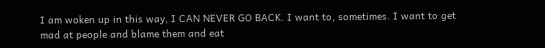I am woken up in this way, I CAN NEVER GO BACK. I want to, sometimes. I want to get mad at people and blame them and eat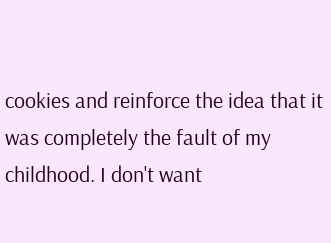cookies and reinforce the idea that it was completely the fault of my childhood. I don't want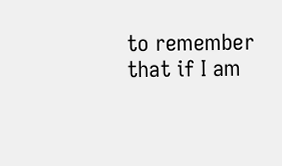to remember that if I am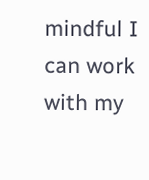mindful I can work with my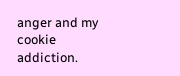anger and my cookie addiction.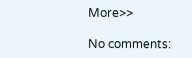More>>

No comments: